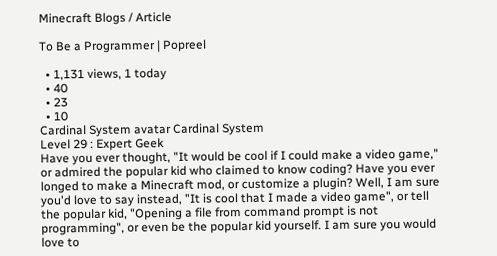Minecraft Blogs / Article

To Be a Programmer | Popreel

  • 1,131 views, 1 today
  • 40
  • 23
  • 10
Cardinal System avatar Cardinal System
Level 29 : Expert Geek
Have you ever thought, "It would be cool if I could make a video game," or admired the popular kid who claimed to know coding? Have you ever longed to make a Minecraft mod, or customize a plugin? Well, I am sure you'd love to say instead, "It is cool that I made a video game", or tell the popular kid, "Opening a file from command prompt is not programming", or even be the popular kid yourself. I am sure you would love to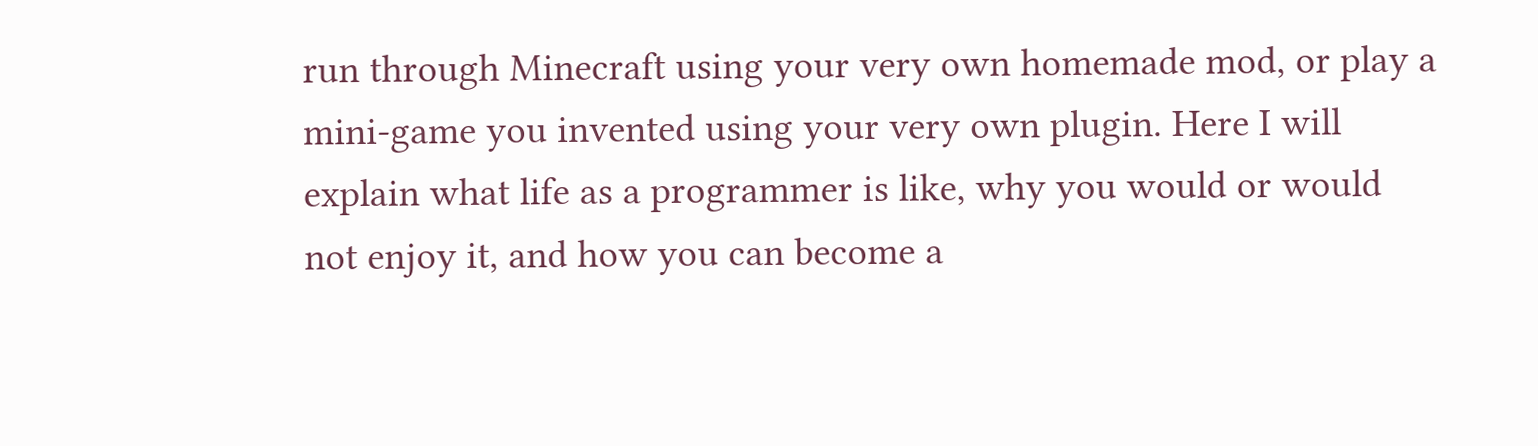run through Minecraft using your very own homemade mod, or play a mini-game you invented using your very own plugin. Here I will explain what life as a programmer is like, why you would or would not enjoy it, and how you can become a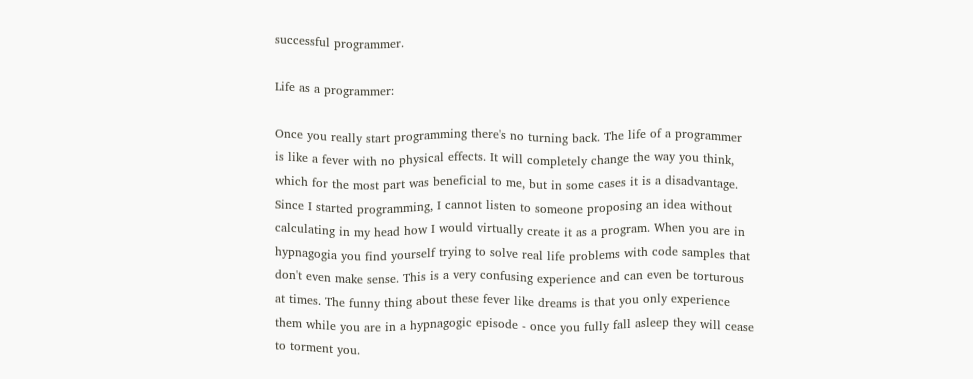successful programmer.

Life as a programmer:

Once you really start programming there's no turning back. The life of a programmer is like a fever with no physical effects. It will completely change the way you think, which for the most part was beneficial to me, but in some cases it is a disadvantage. Since I started programming, I cannot listen to someone proposing an idea without calculating in my head how I would virtually create it as a program. When you are in hypnagogia you find yourself trying to solve real life problems with code samples that don't even make sense. This is a very confusing experience and can even be torturous at times. The funny thing about these fever like dreams is that you only experience them while you are in a hypnagogic episode - once you fully fall asleep they will cease to torment you.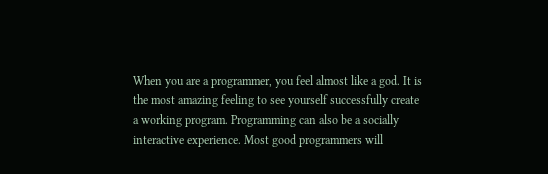When you are a programmer, you feel almost like a god. It is the most amazing feeling to see yourself successfully create a working program. Programming can also be a socially interactive experience. Most good programmers will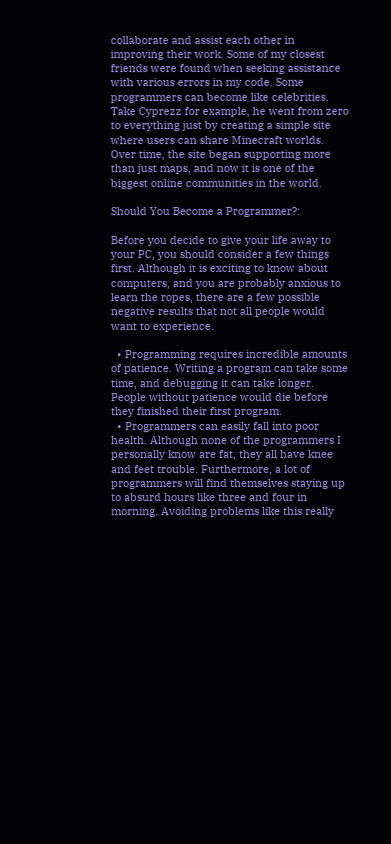collaborate and assist each other in improving their work. Some of my closest friends were found when seeking assistance with various errors in my code. Some programmers can become like celebrities. Take Cyprezz for example, he went from zero to everything just by creating a simple site where users can share Minecraft worlds. Over time, the site began supporting more than just maps, and now it is one of the biggest online communities in the world.

Should You Become a Programmer?:

Before you decide to give your life away to your PC, you should consider a few things first. Although it is exciting to know about computers, and you are probably anxious to learn the ropes, there are a few possible negative results that not all people would want to experience.

  • Programming requires incredible amounts of patience. Writing a program can take some time, and debugging it can take longer. People without patience would die before they finished their first program.
  • Programmers can easily fall into poor health. Although none of the programmers I personally know are fat, they all have knee and feet trouble. Furthermore, a lot of programmers will find themselves staying up to absurd hours like three and four in morning. Avoiding problems like this really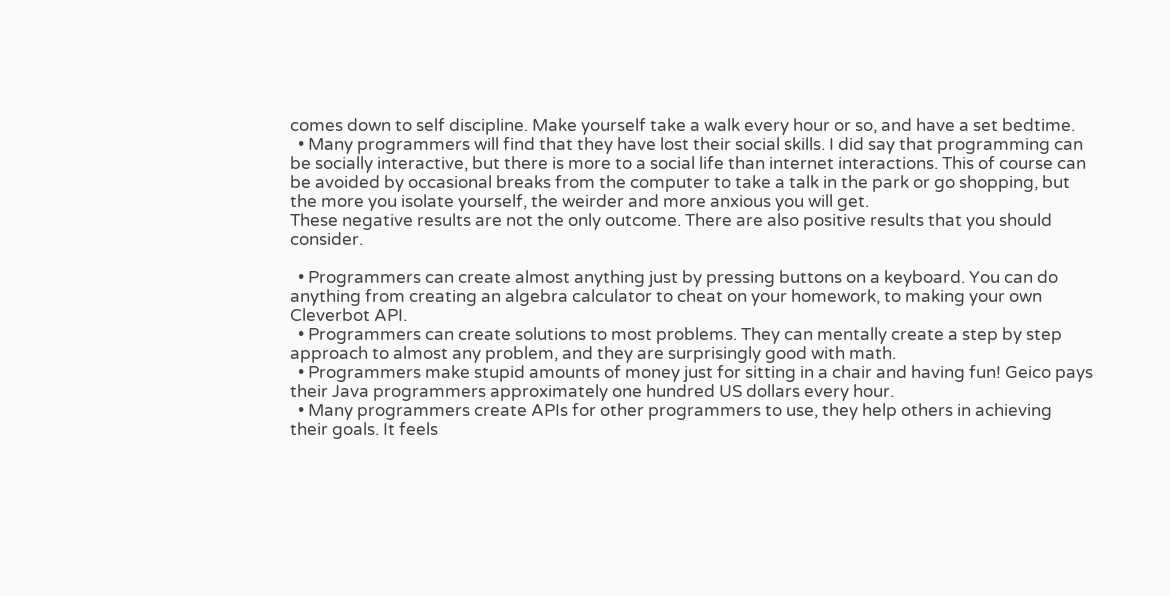comes down to self discipline. Make yourself take a walk every hour or so, and have a set bedtime.
  • Many programmers will find that they have lost their social skills. I did say that programming can be socially interactive, but there is more to a social life than internet interactions. This of course can be avoided by occasional breaks from the computer to take a talk in the park or go shopping, but the more you isolate yourself, the weirder and more anxious you will get.
These negative results are not the only outcome. There are also positive results that you should consider.

  • Programmers can create almost anything just by pressing buttons on a keyboard. You can do anything from creating an algebra calculator to cheat on your homework, to making your own Cleverbot API.
  • Programmers can create solutions to most problems. They can mentally create a step by step approach to almost any problem, and they are surprisingly good with math.
  • Programmers make stupid amounts of money just for sitting in a chair and having fun! Geico pays their Java programmers approximately one hundred US dollars every hour.
  • Many programmers create APIs for other programmers to use, they help others in achieving their goals. It feels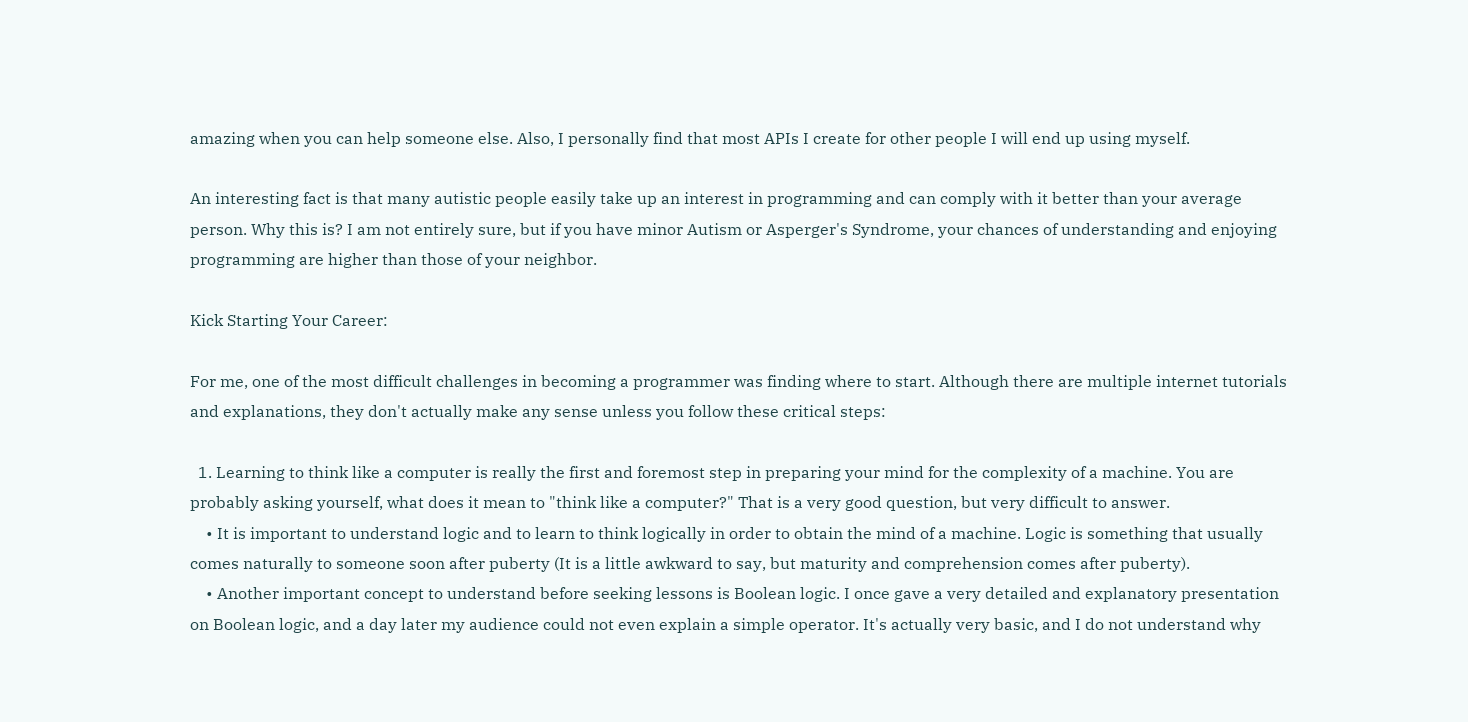amazing when you can help someone else. Also, I personally find that most APIs I create for other people I will end up using myself.

An interesting fact is that many autistic people easily take up an interest in programming and can comply with it better than your average person. Why this is? I am not entirely sure, but if you have minor Autism or Asperger's Syndrome, your chances of understanding and enjoying programming are higher than those of your neighbor.

Kick Starting Your Career:

For me, one of the most difficult challenges in becoming a programmer was finding where to start. Although there are multiple internet tutorials and explanations, they don't actually make any sense unless you follow these critical steps:

  1. Learning to think like a computer is really the first and foremost step in preparing your mind for the complexity of a machine. You are probably asking yourself, what does it mean to "think like a computer?" That is a very good question, but very difficult to answer.
    • It is important to understand logic and to learn to think logically in order to obtain the mind of a machine. Logic is something that usually comes naturally to someone soon after puberty (It is a little awkward to say, but maturity and comprehension comes after puberty).
    • Another important concept to understand before seeking lessons is Boolean logic. I once gave a very detailed and explanatory presentation on Boolean logic, and a day later my audience could not even explain a simple operator. It's actually very basic, and I do not understand why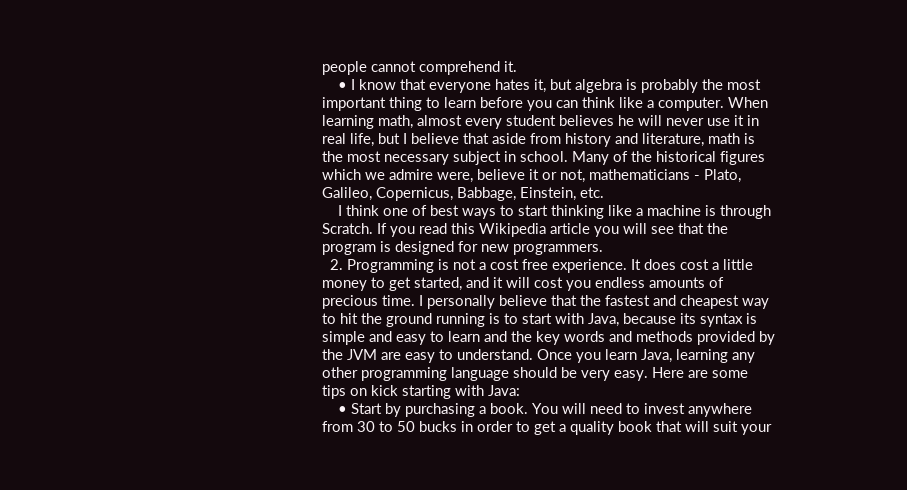people cannot comprehend it.
    • I know that everyone hates it, but algebra is probably the most important thing to learn before you can think like a computer. When learning math, almost every student believes he will never use it in real life, but I believe that aside from history and literature, math is the most necessary subject in school. Many of the historical figures which we admire were, believe it or not, mathematicians - Plato, Galileo, Copernicus, Babbage, Einstein, etc.
    I think one of best ways to start thinking like a machine is through Scratch. If you read this Wikipedia article you will see that the program is designed for new programmers.
  2. Programming is not a cost free experience. It does cost a little money to get started, and it will cost you endless amounts of precious time. I personally believe that the fastest and cheapest way to hit the ground running is to start with Java, because its syntax is simple and easy to learn and the key words and methods provided by the JVM are easy to understand. Once you learn Java, learning any other programming language should be very easy. Here are some tips on kick starting with Java:
    • Start by purchasing a book. You will need to invest anywhere from 30 to 50 bucks in order to get a quality book that will suit your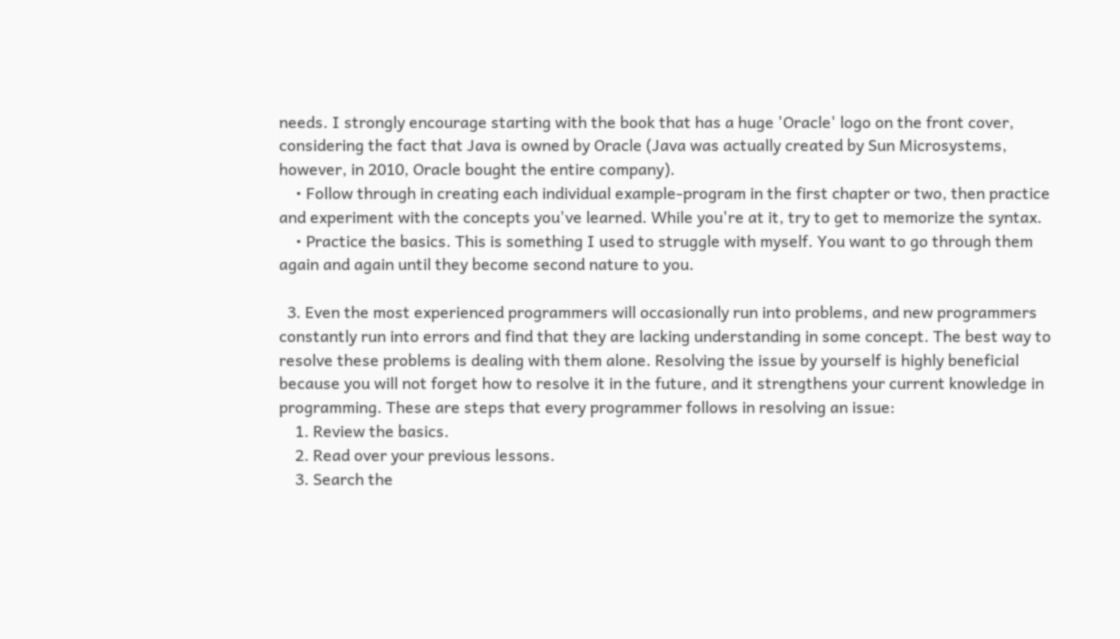needs. I strongly encourage starting with the book that has a huge 'Oracle' logo on the front cover, considering the fact that Java is owned by Oracle (Java was actually created by Sun Microsystems, however, in 2010, Oracle bought the entire company).
    • Follow through in creating each individual example-program in the first chapter or two, then practice and experiment with the concepts you've learned. While you're at it, try to get to memorize the syntax.
    • Practice the basics. This is something I used to struggle with myself. You want to go through them again and again until they become second nature to you.

  3. Even the most experienced programmers will occasionally run into problems, and new programmers constantly run into errors and find that they are lacking understanding in some concept. The best way to resolve these problems is dealing with them alone. Resolving the issue by yourself is highly beneficial because you will not forget how to resolve it in the future, and it strengthens your current knowledge in programming. These are steps that every programmer follows in resolving an issue:
    1. Review the basics.
    2. Read over your previous lessons.
    3. Search the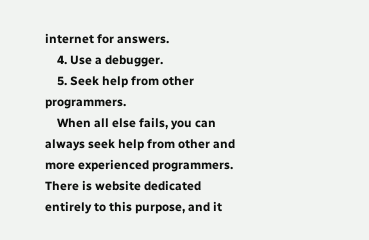internet for answers.
    4. Use a debugger.
    5. Seek help from other programmers.
    When all else fails, you can always seek help from other and more experienced programmers. There is website dedicated entirely to this purpose, and it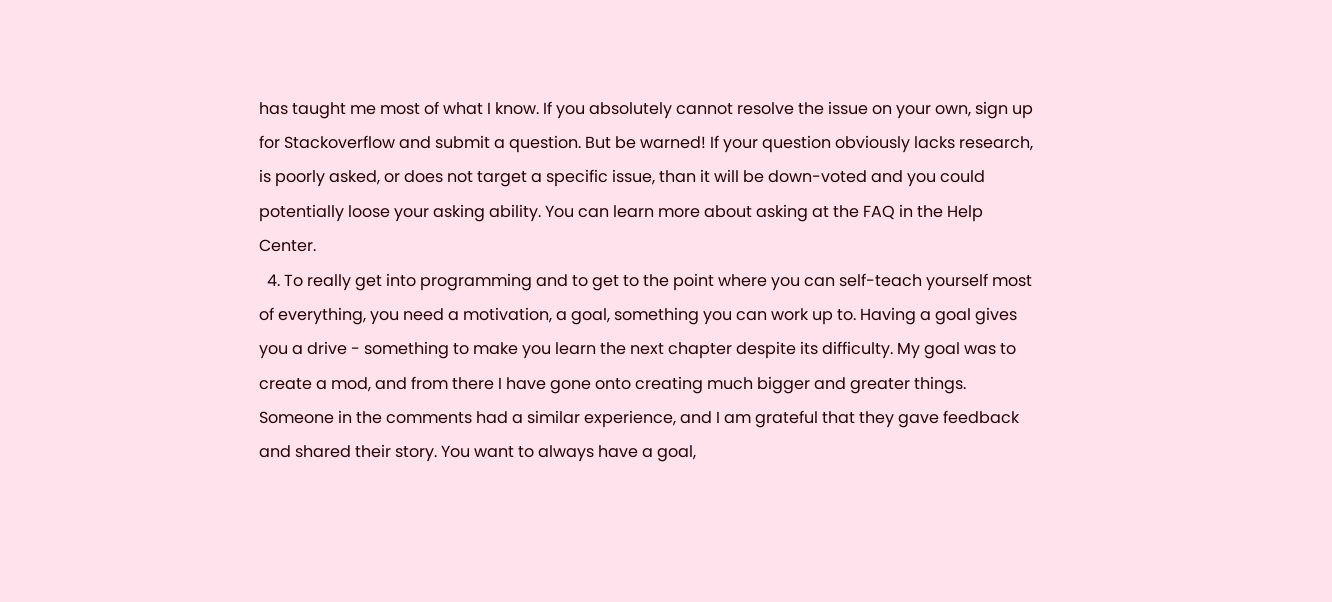has taught me most of what I know. If you absolutely cannot resolve the issue on your own, sign up for Stackoverflow and submit a question. But be warned! If your question obviously lacks research, is poorly asked, or does not target a specific issue, than it will be down-voted and you could potentially loose your asking ability. You can learn more about asking at the FAQ in the Help Center.
  4. To really get into programming and to get to the point where you can self-teach yourself most of everything, you need a motivation, a goal, something you can work up to. Having a goal gives you a drive - something to make you learn the next chapter despite its difficulty. My goal was to create a mod, and from there I have gone onto creating much bigger and greater things. Someone in the comments had a similar experience, and I am grateful that they gave feedback and shared their story. You want to always have a goal,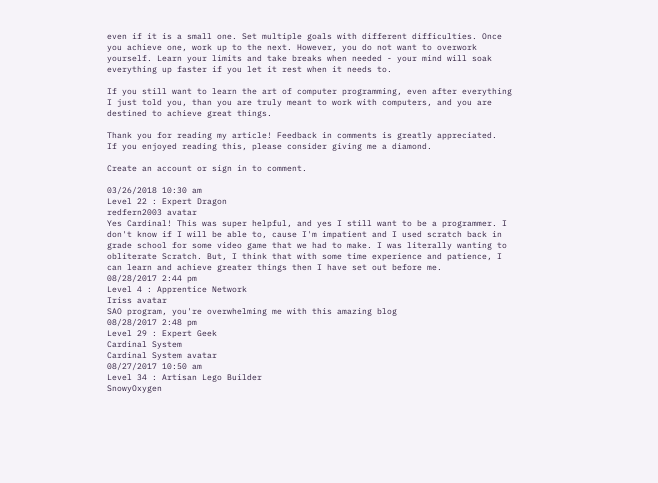even if it is a small one. Set multiple goals with different difficulties. Once you achieve one, work up to the next. However, you do not want to overwork yourself. Learn your limits and take breaks when needed - your mind will soak everything up faster if you let it rest when it needs to.

If you still want to learn the art of computer programming, even after everything I just told you, than you are truly meant to work with computers, and you are destined to achieve great things.

Thank you for reading my article! Feedback in comments is greatly appreciated.
If you enjoyed reading this, please consider giving me a diamond.

Create an account or sign in to comment.

03/26/2018 10:30 am
Level 22 : Expert Dragon
redfern2003 avatar
Yes Cardinal! This was super helpful, and yes I still want to be a programmer. I don't know if I will be able to, cause I'm impatient and I used scratch back in grade school for some video game that we had to make. I was literally wanting to obliterate Scratch. But, I think that with some time experience and patience, I can learn and achieve greater things then I have set out before me.
08/28/2017 2:44 pm
Level 4 : Apprentice Network
Iriss avatar
SAO program, you're overwhelming me with this amazing blog
08/28/2017 2:48 pm
Level 29 : Expert Geek
Cardinal System
Cardinal System avatar
08/27/2017 10:50 am
Level 34 : Artisan Lego Builder
SnowyOxygen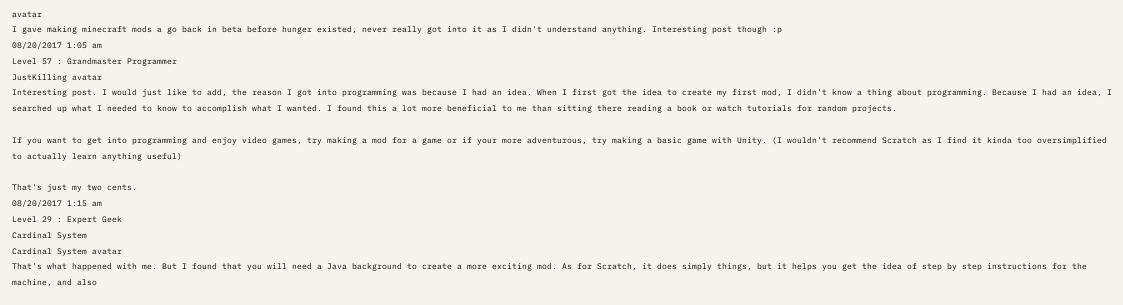avatar
I gave making minecraft mods a go back in beta before hunger existed, never really got into it as I didn't understand anything. Interesting post though :p
08/20/2017 1:05 am
Level 57 : Grandmaster Programmer
JustKilling avatar
Interesting post. I would just like to add, the reason I got into programming was because I had an idea. When I first got the idea to create my first mod, I didn't know a thing about programming. Because I had an idea, I searched up what I needed to know to accomplish what I wanted. I found this a lot more beneficial to me than sitting there reading a book or watch tutorials for random projects.

If you want to get into programming and enjoy video games, try making a mod for a game or if your more adventurous, try making a basic game with Unity. (I wouldn't recommend Scratch as I find it kinda too oversimplified to actually learn anything useful)

That's just my two cents.
08/20/2017 1:15 am
Level 29 : Expert Geek
Cardinal System
Cardinal System avatar
That's what happened with me. But I found that you will need a Java background to create a more exciting mod. As for Scratch, it does simply things, but it helps you get the idea of step by step instructions for the machine, and also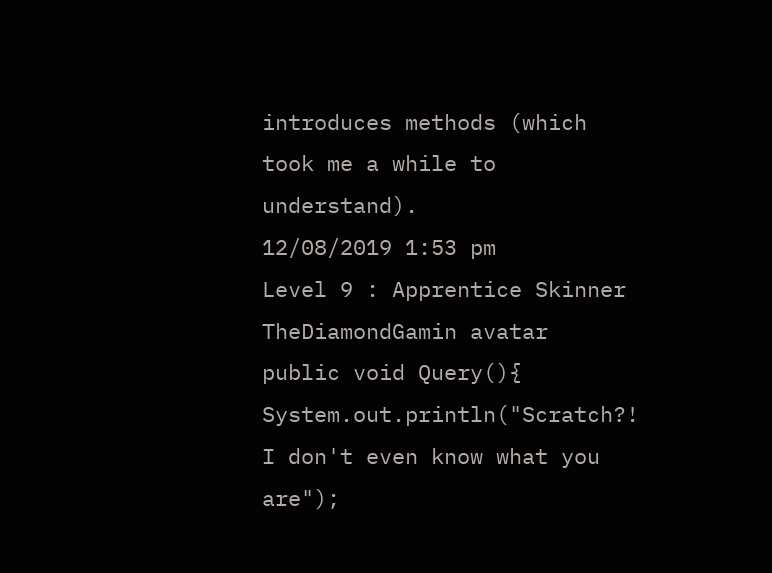introduces methods (which took me a while to understand).
12/08/2019 1:53 pm
Level 9 : Apprentice Skinner
TheDiamondGamin avatar
public void Query(){
System.out.println("Scratch?! I don't even know what you are");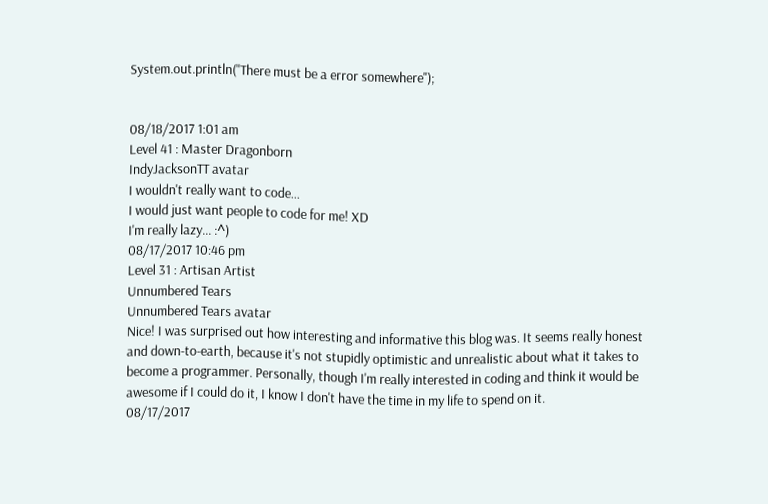System.out.println("There must be a error somewhere");


08/18/2017 1:01 am
Level 41 : Master Dragonborn
IndyJacksonTT avatar
I wouldn't really want to code...
I would just want people to code for me! XD
I'm really lazy... :^)
08/17/2017 10:46 pm
Level 31 : Artisan Artist
Unnumbered Tears
Unnumbered Tears avatar
Nice! I was surprised out how interesting and informative this blog was. It seems really honest and down-to-earth, because it's not stupidly optimistic and unrealistic about what it takes to become a programmer. Personally, though I'm really interested in coding and think it would be awesome if I could do it, I know I don't have the time in my life to spend on it.
08/17/2017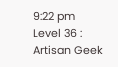9:22 pm
Level 36 : Artisan Geek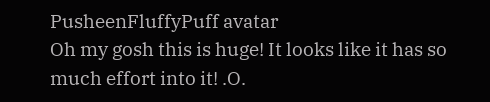PusheenFluffyPuff avatar
Oh my gosh this is huge! It looks like it has so much effort into it! .O.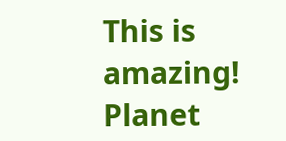This is amazing!
Planet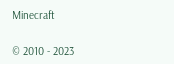Minecraft


© 2010 - 2023